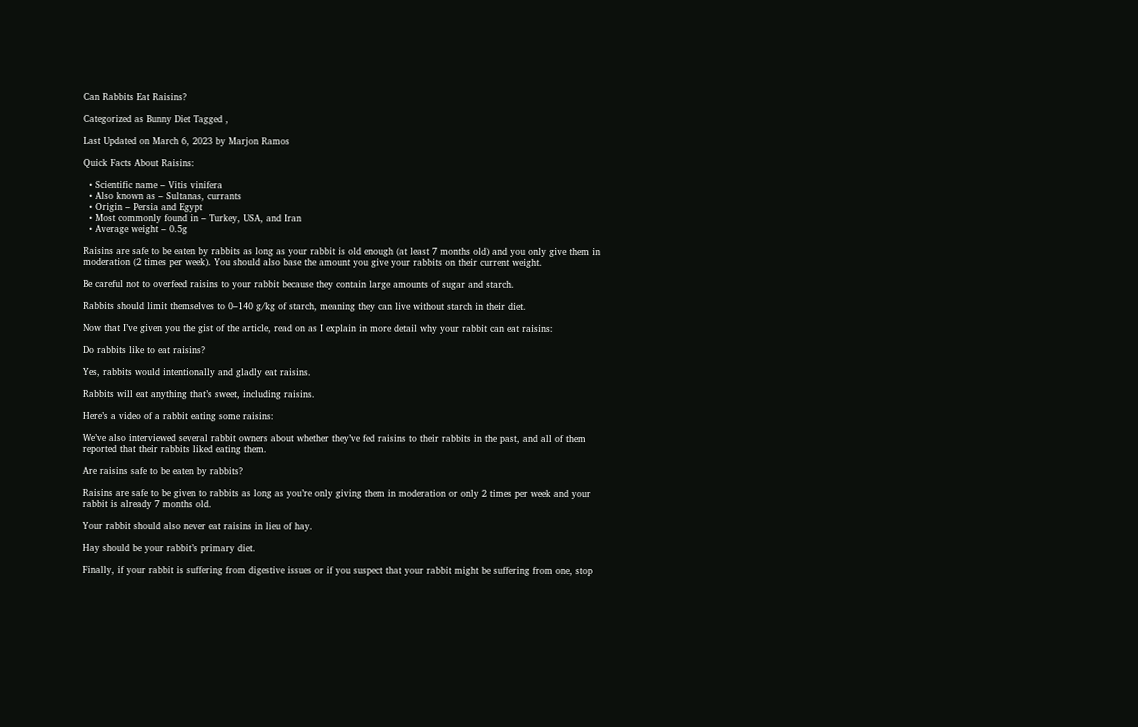Can Rabbits Eat Raisins?

Categorized as Bunny Diet Tagged ,

Last Updated on March 6, 2023 by Marjon Ramos

Quick Facts About Raisins:

  • Scientific name – Vitis vinifera
  • Also known as – Sultanas, currants
  • Origin – Persia and Egypt
  • Most commonly found in – Turkey, USA, and Iran
  • Average weight – 0.5g

Raisins are safe to be eaten by rabbits as long as your rabbit is old enough (at least 7 months old) and you only give them in moderation (2 times per week). You should also base the amount you give your rabbits on their current weight.

Be careful not to overfeed raisins to your rabbit because they contain large amounts of sugar and starch.

Rabbits should limit themselves to 0–140 g/kg of starch, meaning they can live without starch in their diet.

Now that I’ve given you the gist of the article, read on as I explain in more detail why your rabbit can eat raisins:

Do rabbits like to eat raisins?

Yes, rabbits would intentionally and gladly eat raisins.

Rabbits will eat anything that’s sweet, including raisins.

Here’s a video of a rabbit eating some raisins:

We’ve also interviewed several rabbit owners about whether they’ve fed raisins to their rabbits in the past, and all of them reported that their rabbits liked eating them.

Are raisins safe to be eaten by rabbits?

Raisins are safe to be given to rabbits as long as you’re only giving them in moderation or only 2 times per week and your rabbit is already 7 months old.

Your rabbit should also never eat raisins in lieu of hay.

Hay should be your rabbit’s primary diet.

Finally, if your rabbit is suffering from digestive issues or if you suspect that your rabbit might be suffering from one, stop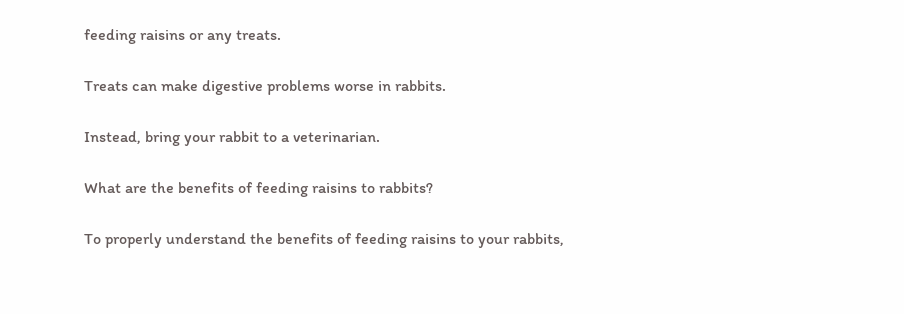feeding raisins or any treats.

Treats can make digestive problems worse in rabbits.

Instead, bring your rabbit to a veterinarian.

What are the benefits of feeding raisins to rabbits?

To properly understand the benefits of feeding raisins to your rabbits,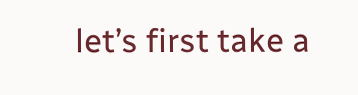let’s first take a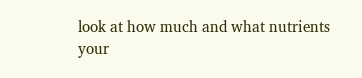look at how much and what nutrients your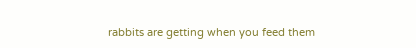rabbits are getting when you feed them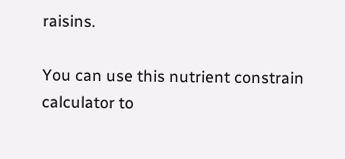raisins.

You can use this nutrient constrain calculator to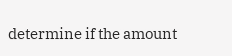determine if the amount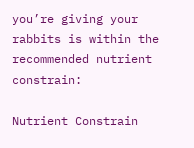you’re giving your rabbits is within the recommended nutrient constrain:

Nutrient Constrain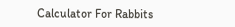Calculator For Rabbits